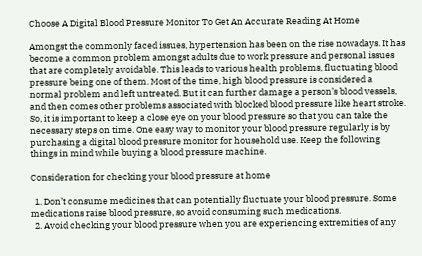Choose A Digital Blood Pressure Monitor To Get An Accurate Reading At Home

Amongst the commonly faced issues, hypertension has been on the rise nowadays. It has become a common problem amongst adults due to work pressure and personal issues that are completely avoidable. This leads to various health problems, fluctuating blood pressure being one of them. Most of the time, high blood pressure is considered a normal problem and left untreated. But it can further damage a person’s blood vessels, and then comes other problems associated with blocked blood pressure like heart stroke. So, it is important to keep a close eye on your blood pressure so that you can take the necessary steps on time. One easy way to monitor your blood pressure regularly is by purchasing a digital blood pressure monitor for household use. Keep the following things in mind while buying a blood pressure machine.

Consideration for checking your blood pressure at home

  1. Don’t consume medicines that can potentially fluctuate your blood pressure. Some medications raise blood pressure, so avoid consuming such medications.
  2. Avoid checking your blood pressure when you are experiencing extremities of any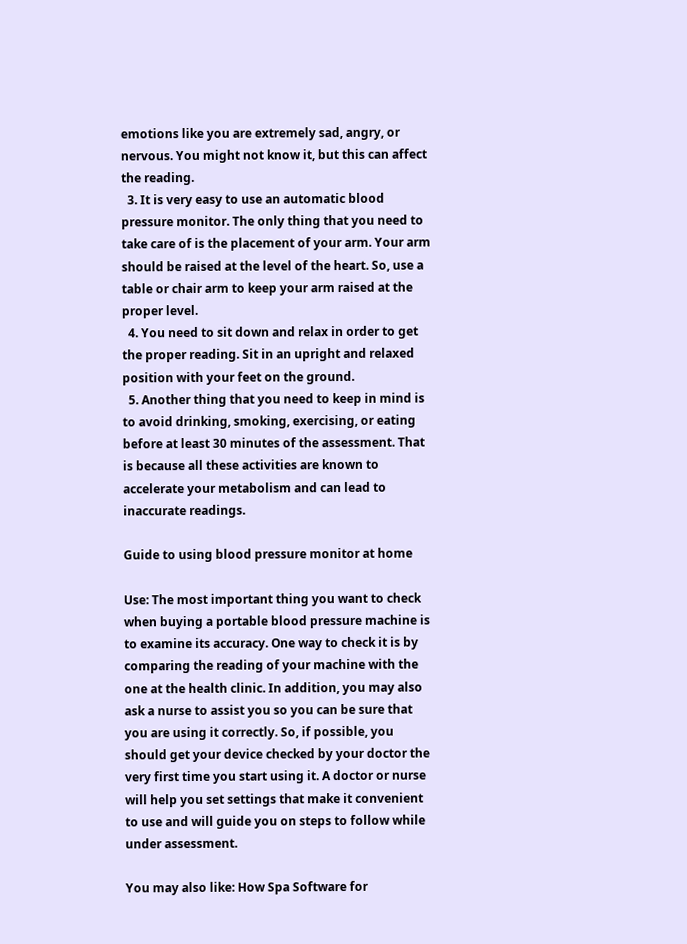emotions like you are extremely sad, angry, or nervous. You might not know it, but this can affect the reading.
  3. It is very easy to use an automatic blood pressure monitor. The only thing that you need to take care of is the placement of your arm. Your arm should be raised at the level of the heart. So, use a table or chair arm to keep your arm raised at the proper level.
  4. You need to sit down and relax in order to get the proper reading. Sit in an upright and relaxed position with your feet on the ground.
  5. Another thing that you need to keep in mind is to avoid drinking, smoking, exercising, or eating before at least 30 minutes of the assessment. That is because all these activities are known to accelerate your metabolism and can lead to inaccurate readings.

Guide to using blood pressure monitor at home

Use: The most important thing you want to check when buying a portable blood pressure machine is to examine its accuracy. One way to check it is by comparing the reading of your machine with the one at the health clinic. In addition, you may also ask a nurse to assist you so you can be sure that you are using it correctly. So, if possible, you should get your device checked by your doctor the very first time you start using it. A doctor or nurse will help you set settings that make it convenient to use and will guide you on steps to follow while under assessment.

You may also like: How Spa Software for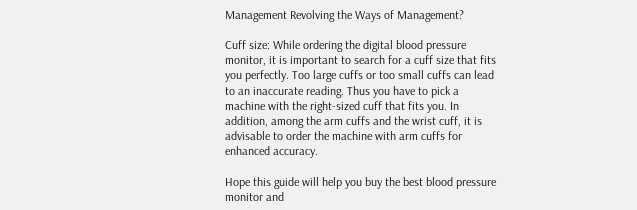Management Revolving the Ways of Management?

Cuff size: While ordering the digital blood pressure monitor, it is important to search for a cuff size that fits you perfectly. Too large cuffs or too small cuffs can lead to an inaccurate reading. Thus you have to pick a machine with the right-sized cuff that fits you. In addition, among the arm cuffs and the wrist cuff, it is advisable to order the machine with arm cuffs for enhanced accuracy.

Hope this guide will help you buy the best blood pressure monitor and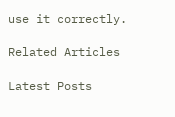use it correctly.

Related Articles

Latest Posts